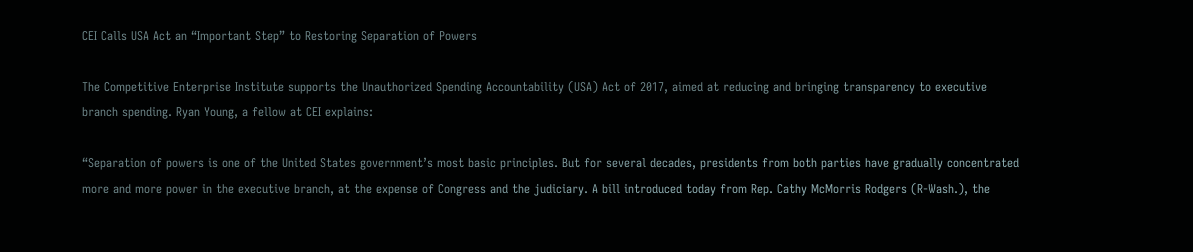CEI Calls USA Act an “Important Step” to Restoring Separation of Powers

The Competitive Enterprise Institute supports the Unauthorized Spending Accountability (USA) Act of 2017, aimed at reducing and bringing transparency to executive branch spending. Ryan Young, a fellow at CEI explains:

“Separation of powers is one of the United States government’s most basic principles. But for several decades, presidents from both parties have gradually concentrated more and more power in the executive branch, at the expense of Congress and the judiciary. A bill introduced today from Rep. Cathy McMorris Rodgers (R-Wash.), the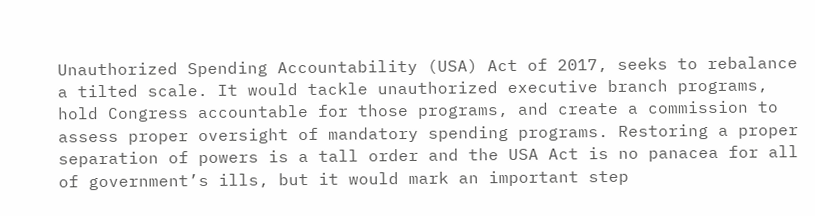Unauthorized Spending Accountability (USA) Act of 2017, seeks to rebalance a tilted scale. It would tackle unauthorized executive branch programs, hold Congress accountable for those programs, and create a commission to assess proper oversight of mandatory spending programs. Restoring a proper separation of powers is a tall order and the USA Act is no panacea for all of government’s ills, but it would mark an important step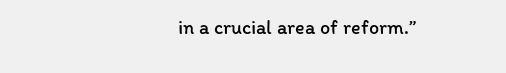in a crucial area of reform.”